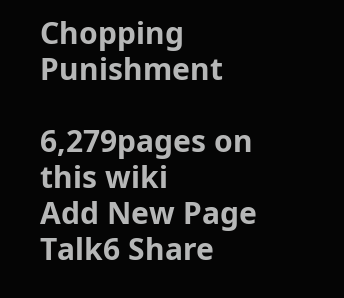Chopping Punishment

6,279pages on
this wiki
Add New Page
Talk6 Share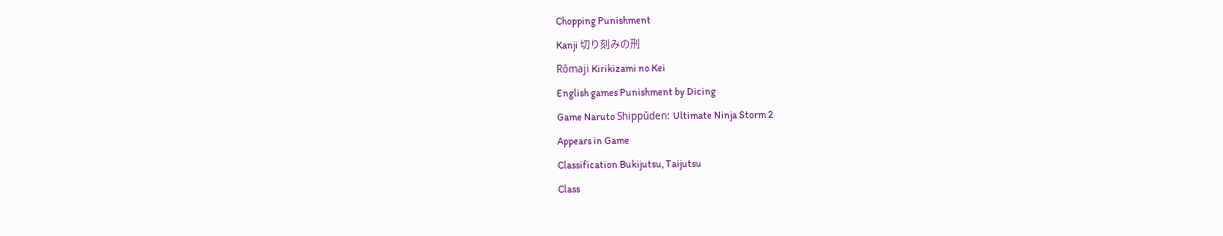Chopping Punishment
Kanji 切り刻みの刑
Rōmaji Kirikizami no Kei
English games Punishment by Dicing
Game Naruto Shippūden: Ultimate Ninja Storm 2
Appears in Game
Classification Bukijutsu, Taijutsu
Class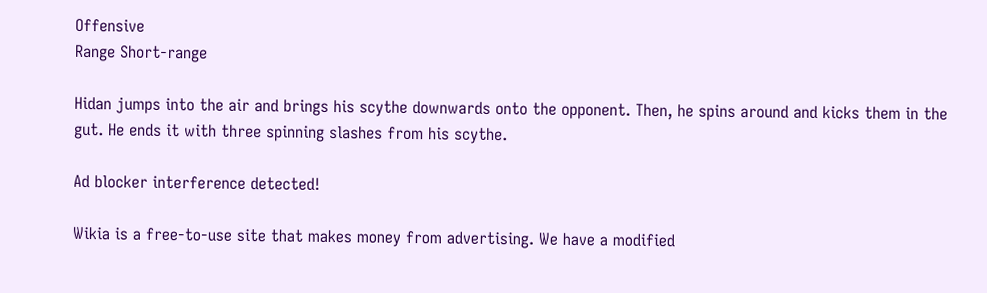Offensive
Range Short-range

Hidan jumps into the air and brings his scythe downwards onto the opponent. Then, he spins around and kicks them in the gut. He ends it with three spinning slashes from his scythe.

Ad blocker interference detected!

Wikia is a free-to-use site that makes money from advertising. We have a modified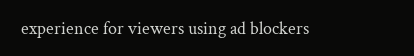experience for viewers using ad blockers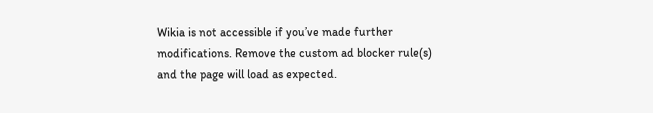Wikia is not accessible if you’ve made further modifications. Remove the custom ad blocker rule(s) and the page will load as expected.